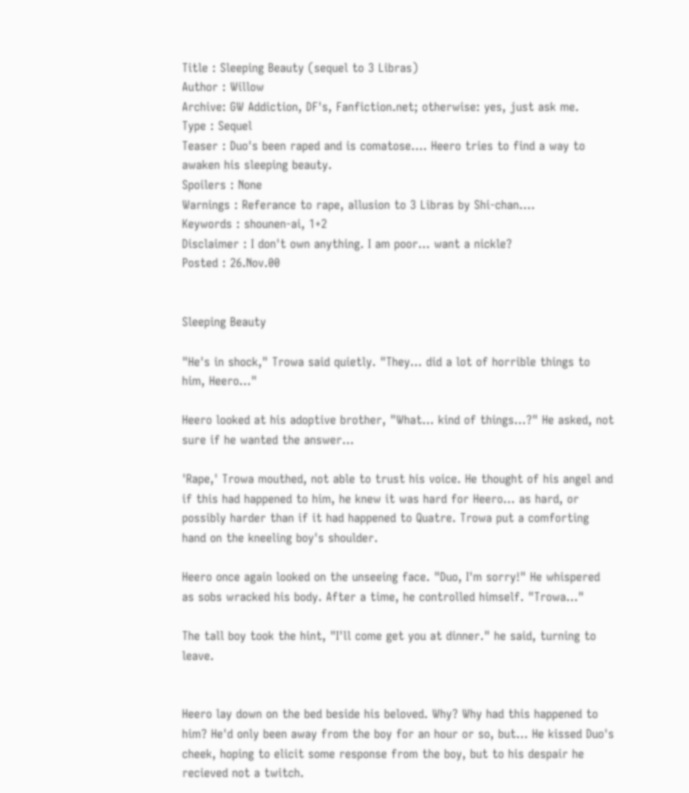Title : Sleeping Beauty (sequel to 3 Libras)
Author : Willow
Archive: GW Addiction, DF's, Fanfiction.net; otherwise: yes, just ask me.
Type : Sequel
Teaser : Duo's been raped and is comatose.... Heero tries to find a way to awaken his sleeping beauty.
Spoilers : None
Warnings : Referance to rape, allusion to 3 Libras by Shi-chan....
Keywords : shounen-ai, 1+2
Disclaimer : I don't own anything. I am poor... want a nickle?
Posted : 26.Nov.00


Sleeping Beauty

"He's in shock," Trowa said quietly. "They... did a lot of horrible things to him, Heero..."

Heero looked at his adoptive brother, "What... kind of things...?" He asked, not sure if he wanted the answer...

'Rape,' Trowa mouthed, not able to trust his voice. He thought of his angel and if this had happened to him, he knew it was hard for Heero... as hard, or possibly harder than if it had happened to Quatre. Trowa put a comforting hand on the kneeling boy's shoulder.

Heero once again looked on the unseeing face. "Duo, I'm sorry!" He whispered as sobs wracked his body. After a time, he controlled himself. "Trowa..."

The tall boy took the hint, "I'll come get you at dinner." he said, turning to leave.


Heero lay down on the bed beside his beloved. Why? Why had this happened to him? He'd only been away from the boy for an hour or so, but... He kissed Duo's cheek, hoping to elicit some response from the boy, but to his despair he recieved not a twitch.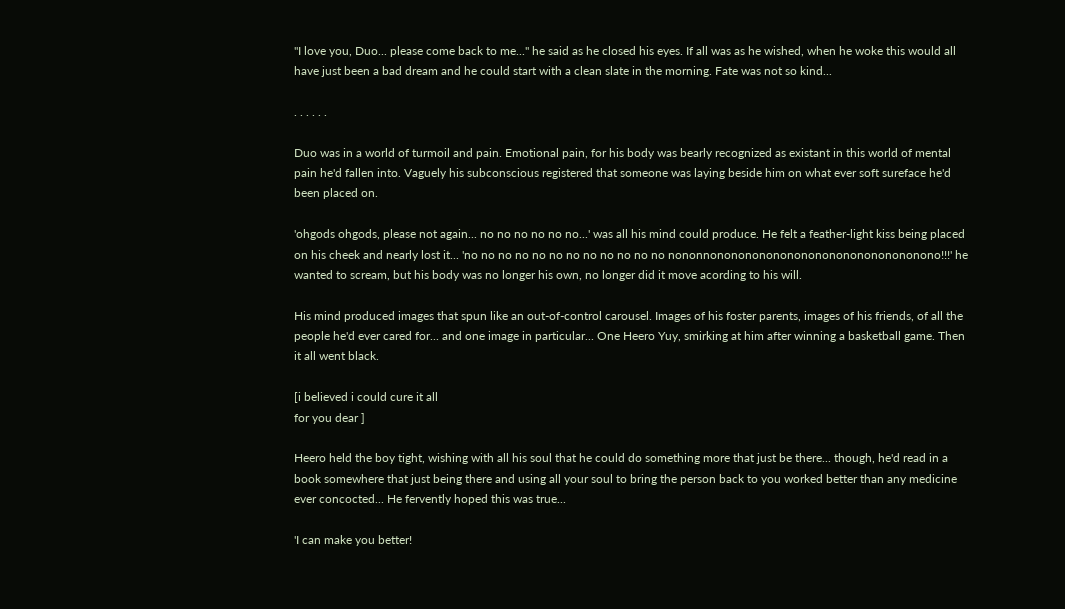"I love you, Duo... please come back to me..." he said as he closed his eyes. If all was as he wished, when he woke this would all have just been a bad dream and he could start with a clean slate in the morning. Fate was not so kind...

. . . . . .

Duo was in a world of turmoil and pain. Emotional pain, for his body was bearly recognized as existant in this world of mental pain he'd fallen into. Vaguely his subconscious registered that someone was laying beside him on what ever soft sureface he'd been placed on.

'ohgods ohgods, please not again... no no no no no no...' was all his mind could produce. He felt a feather-light kiss being placed on his cheek and nearly lost it... 'no no no no no no no no no no no no nononnonononononononononononononononono!!!' he wanted to scream, but his body was no longer his own, no longer did it move acording to his will.

His mind produced images that spun like an out-of-control carousel. Images of his foster parents, images of his friends, of all the people he'd ever cared for... and one image in particular... One Heero Yuy, smirking at him after winning a basketball game. Then it all went black.

[i believed i could cure it all
for you dear ]

Heero held the boy tight, wishing with all his soul that he could do something more that just be there... though, he'd read in a book somewhere that just being there and using all your soul to bring the person back to you worked better than any medicine ever concocted... He fervently hoped this was true...

'I can make you better!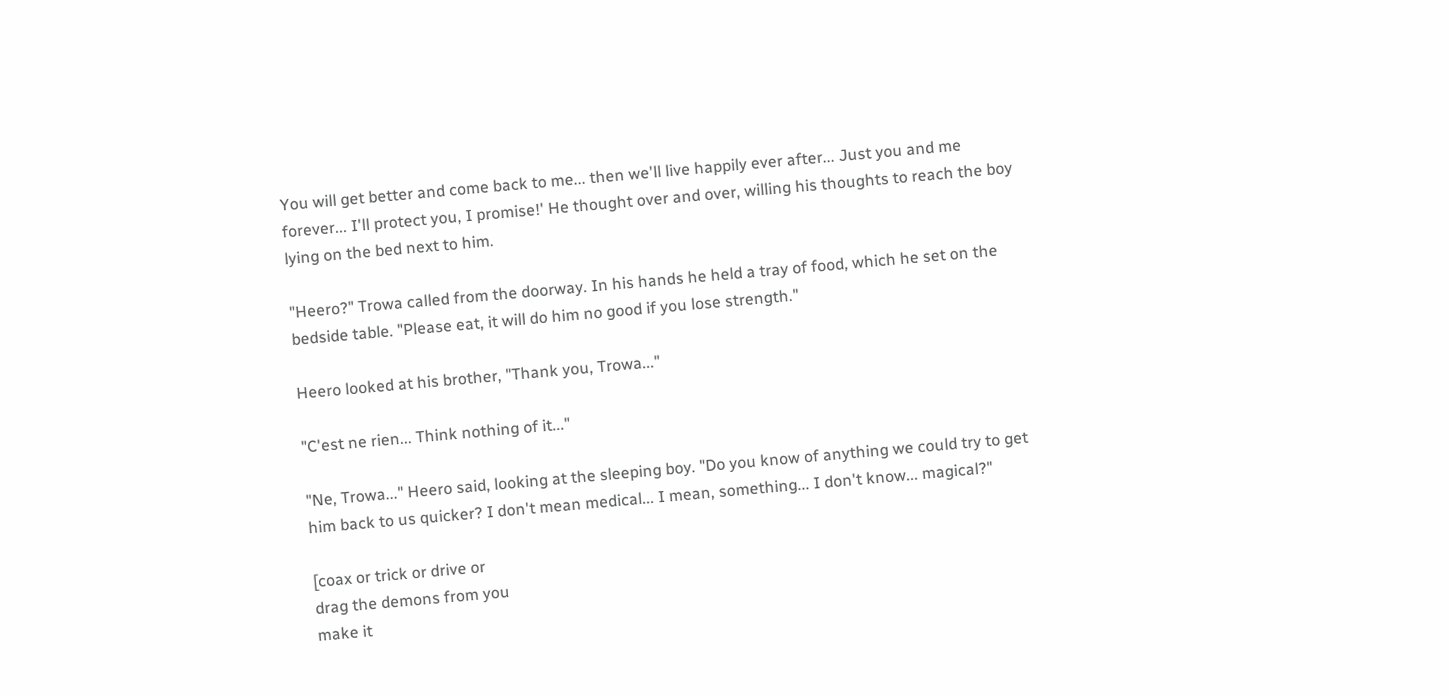You will get better and come back to me... then we'll live happily ever after... Just you and me forever... I'll protect you, I promise!' He thought over and over, willing his thoughts to reach the boy lying on the bed next to him.

"Heero?" Trowa called from the doorway. In his hands he held a tray of food, which he set on the bedside table. "Please eat, it will do him no good if you lose strength."

Heero looked at his brother, "Thank you, Trowa..."

"C'est ne rien... Think nothing of it..."

"Ne, Trowa..." Heero said, looking at the sleeping boy. "Do you know of anything we could try to get him back to us quicker? I don't mean medical... I mean, something... I don't know... magical?"

[coax or trick or drive or
drag the demons from you
make it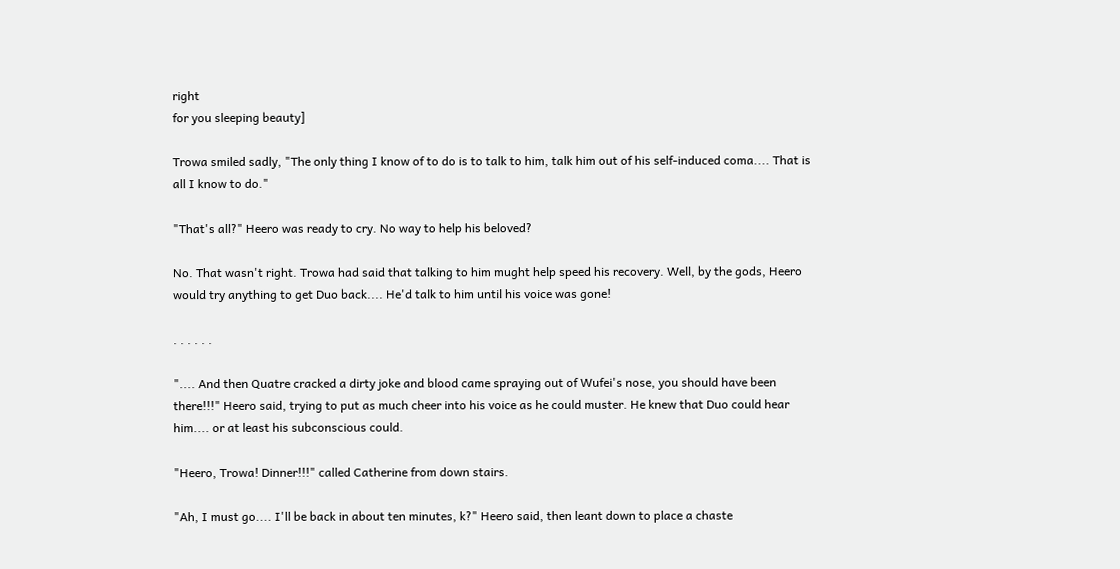right
for you sleeping beauty]

Trowa smiled sadly, "The only thing I know of to do is to talk to him, talk him out of his self-induced coma.... That is all I know to do."

"That's all?" Heero was ready to cry. No way to help his beloved?

No. That wasn't right. Trowa had said that talking to him mught help speed his recovery. Well, by the gods, Heero would try anything to get Duo back.... He'd talk to him until his voice was gone!

. . . . . .

".... And then Quatre cracked a dirty joke and blood came spraying out of Wufei's nose, you should have been there!!!" Heero said, trying to put as much cheer into his voice as he could muster. He knew that Duo could hear him.... or at least his subconscious could.

"Heero, Trowa! Dinner!!!" called Catherine from down stairs.

"Ah, I must go.... I'll be back in about ten minutes, k?" Heero said, then leant down to place a chaste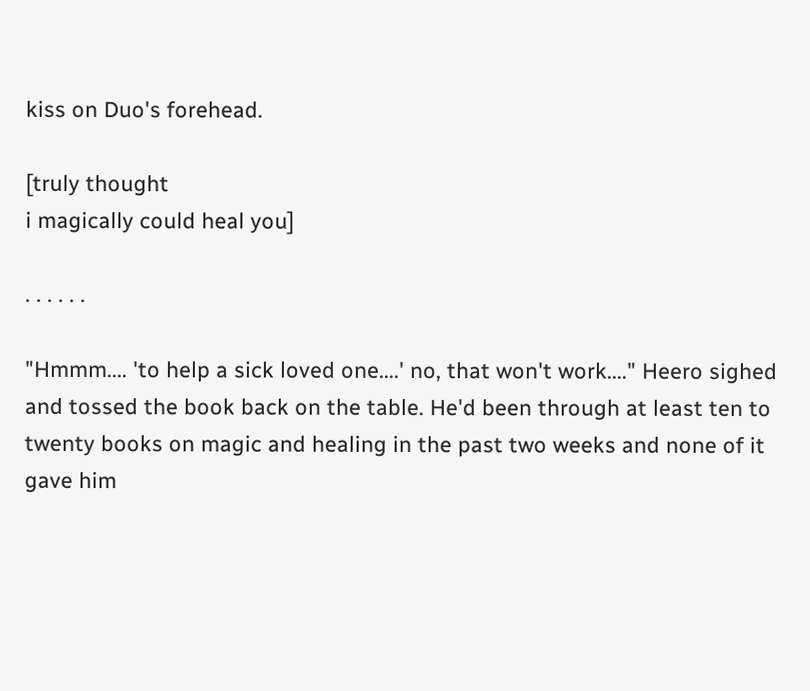kiss on Duo's forehead.

[truly thought
i magically could heal you]

. . . . . .

"Hmmm.... 'to help a sick loved one....' no, that won't work...." Heero sighed and tossed the book back on the table. He'd been through at least ten to twenty books on magic and healing in the past two weeks and none of it gave him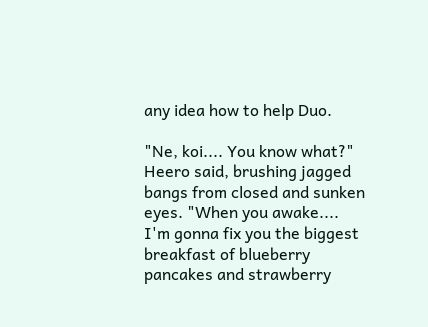any idea how to help Duo.

"Ne, koi.... You know what?" Heero said, brushing jagged bangs from closed and sunken eyes. "When you awake.... I'm gonna fix you the biggest breakfast of blueberry pancakes and strawberry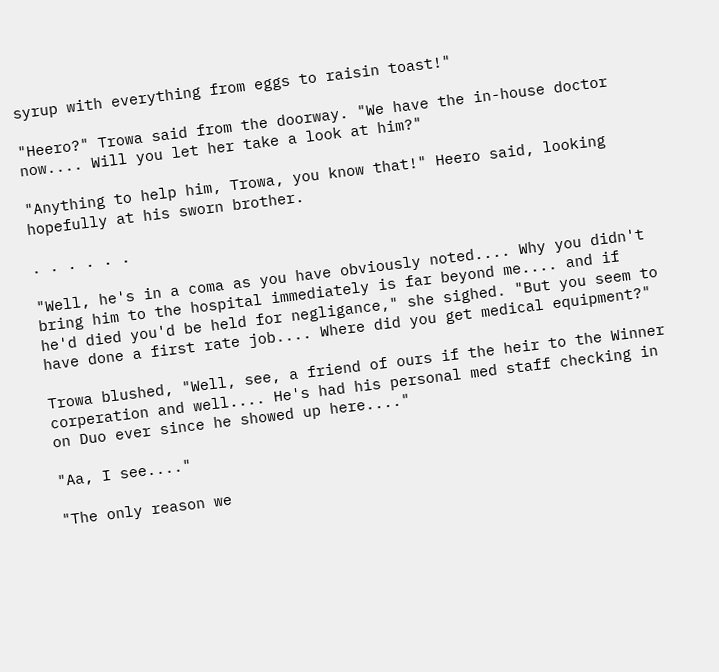syrup with everything from eggs to raisin toast!"

"Heero?" Trowa said from the doorway. "We have the in-house doctor now.... Will you let her take a look at him?"

"Anything to help him, Trowa, you know that!" Heero said, looking hopefully at his sworn brother.

. . . . . .

"Well, he's in a coma as you have obviously noted.... Why you didn't bring him to the hospital immediately is far beyond me.... and if he'd died you'd be held for negligance," she sighed. "But you seem to have done a first rate job.... Where did you get medical equipment?"

Trowa blushed, "Well, see, a friend of ours if the heir to the Winner corperation and well.... He's had his personal med staff checking in on Duo ever since he showed up here...."

"Aa, I see...."

"The only reason we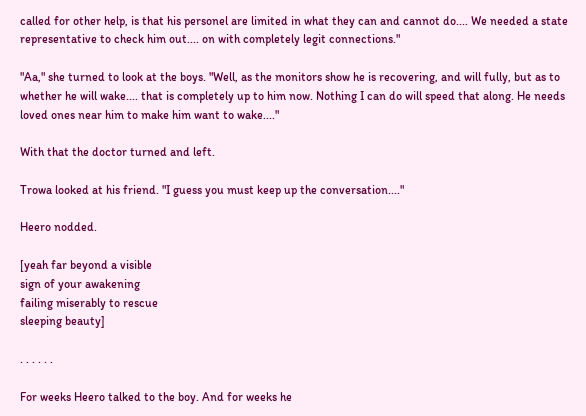called for other help, is that his personel are limited in what they can and cannot do.... We needed a state representative to check him out.... on with completely legit connections."

"Aa," she turned to look at the boys. "Well, as the monitors show he is recovering, and will fully, but as to whether he will wake.... that is completely up to him now. Nothing I can do will speed that along. He needs loved ones near him to make him want to wake...."

With that the doctor turned and left.

Trowa looked at his friend. "I guess you must keep up the conversation...."

Heero nodded.

[yeah far beyond a visible
sign of your awakening
failing miserably to rescue
sleeping beauty]

. . . . . .

For weeks Heero talked to the boy. And for weeks he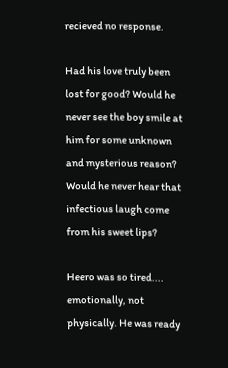recieved no response.

Had his love truly been lost for good? Would he never see the boy smile at him for some unknown and mysterious reason? Would he never hear that infectious laugh come from his sweet lips?

Heero was so tired.... emotionally, not physically. He was ready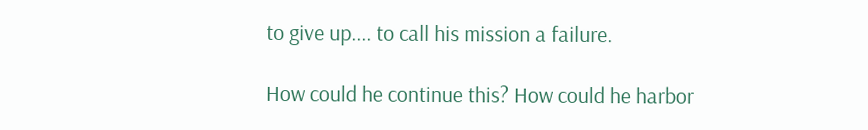to give up.... to call his mission a failure.

How could he continue this? How could he harbor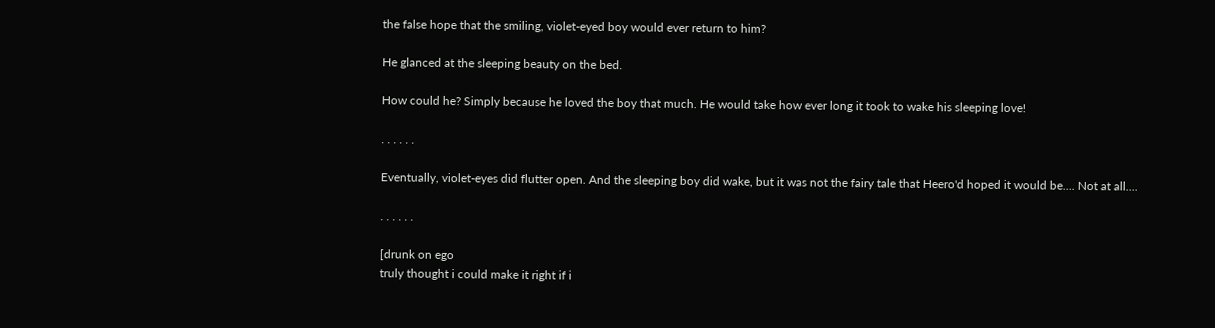the false hope that the smiling, violet-eyed boy would ever return to him?

He glanced at the sleeping beauty on the bed.

How could he? Simply because he loved the boy that much. He would take how ever long it took to wake his sleeping love!

. . . . . .

Eventually, violet-eyes did flutter open. And the sleeping boy did wake, but it was not the fairy tale that Heero'd hoped it would be.... Not at all....

. . . . . .

[drunk on ego
truly thought i could make it right if i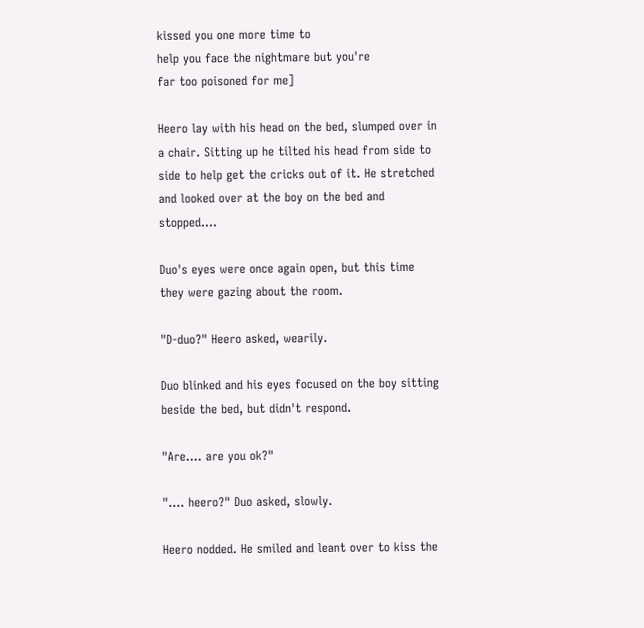kissed you one more time to
help you face the nightmare but you're
far too poisoned for me]

Heero lay with his head on the bed, slumped over in a chair. Sitting up he tilted his head from side to side to help get the cricks out of it. He stretched and looked over at the boy on the bed and stopped....

Duo's eyes were once again open, but this time they were gazing about the room.

"D-duo?" Heero asked, wearily.

Duo blinked and his eyes focused on the boy sitting beside the bed, but didn't respond.

"Are.... are you ok?"

".... heero?" Duo asked, slowly.

Heero nodded. He smiled and leant over to kiss the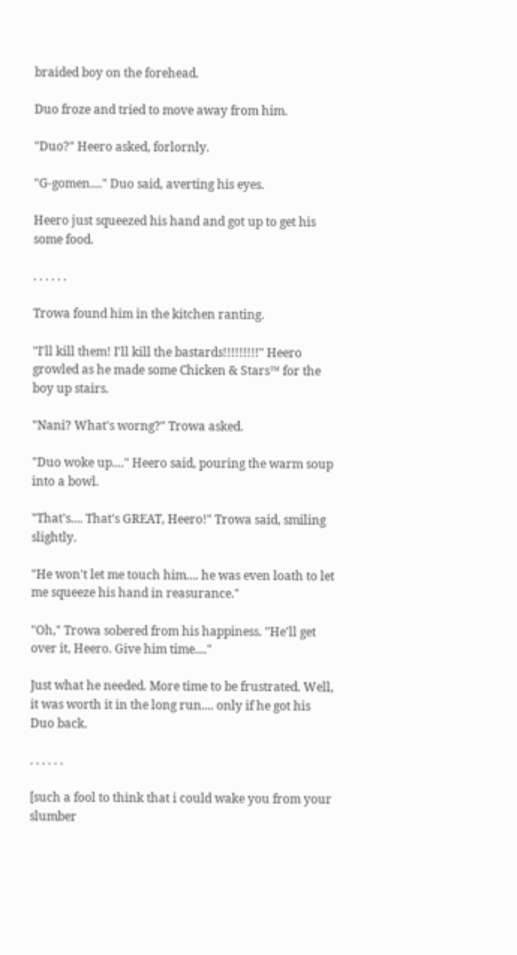braided boy on the forehead.

Duo froze and tried to move away from him.

"Duo?" Heero asked, forlornly.

"G-gomen...." Duo said, averting his eyes.

Heero just squeezed his hand and got up to get his some food.

. . . . . .

Trowa found him in the kitchen ranting.

"I'll kill them! I'll kill the bastards!!!!!!!!!" Heero growled as he made some Chicken & Stars™ for the boy up stairs.

"Nani? What's worng?" Trowa asked.

"Duo woke up...." Heero said, pouring the warm soup into a bowl.

"That's.... That's GREAT, Heero!" Trowa said, smiling slightly.

"He won't let me touch him.... he was even loath to let me squeeze his hand in reasurance."

"Oh," Trowa sobered from his happiness. "He'll get over it, Heero. Give him time...."

Just what he needed. More time to be frustrated. Well, it was worth it in the long run.... only if he got his Duo back.

. . . . . .

[such a fool to think that i could wake you from your slumber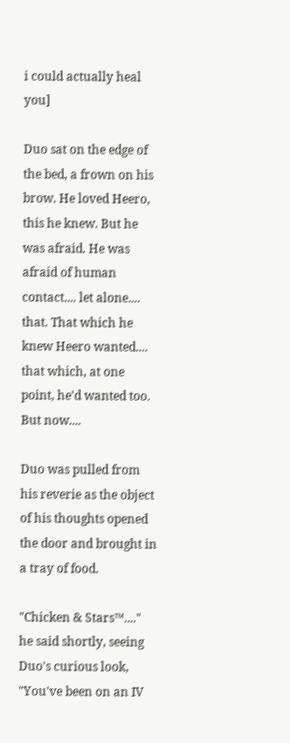i could actually heal you]

Duo sat on the edge of the bed, a frown on his brow. He loved Heero, this he knew. But he was afraid. He was afraid of human contact.... let alone.... that. That which he knew Heero wanted.... that which, at one point, he'd wanted too. But now....

Duo was pulled from his reverie as the object of his thoughts opened the door and brought in a tray of food.

"Chicken & Stars™...." he said shortly, seeing Duo's curious look, "You've been on an IV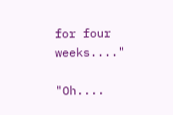for four weeks...."

"Oh....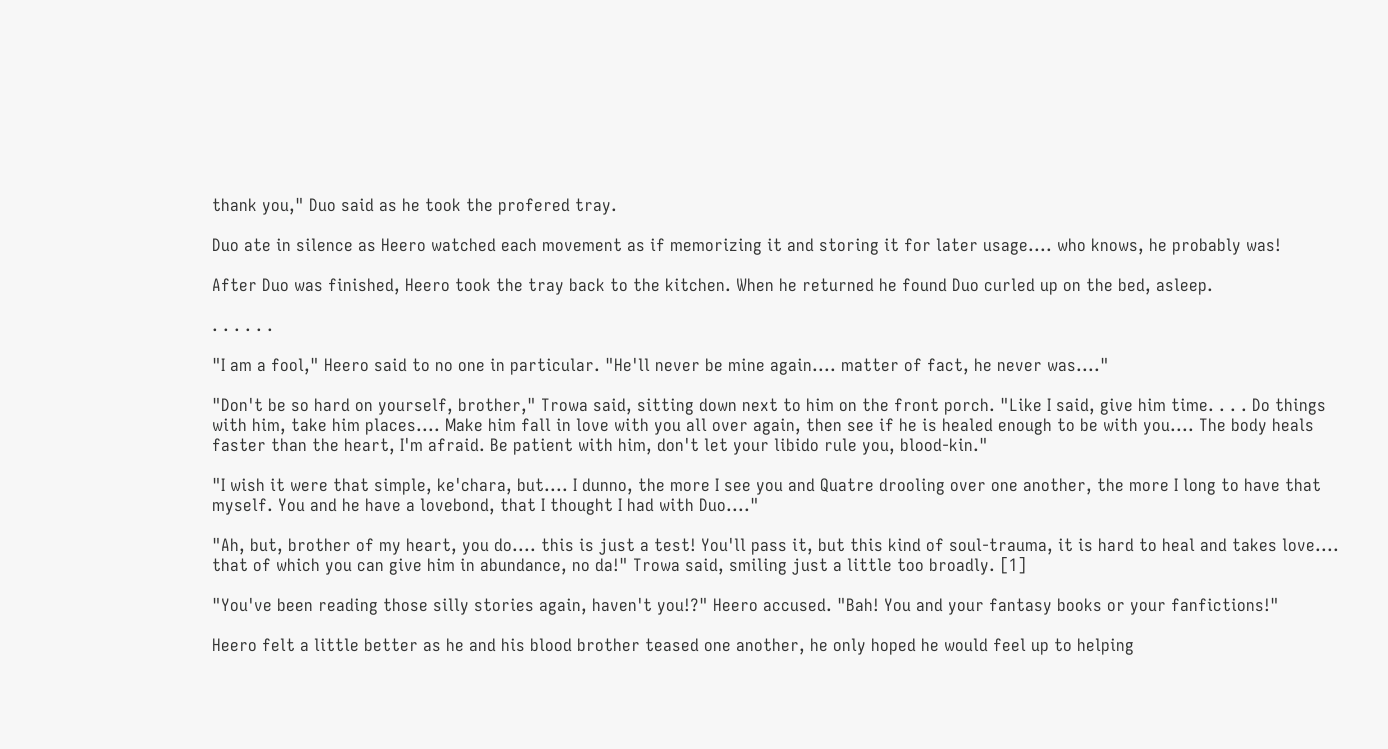thank you," Duo said as he took the profered tray.

Duo ate in silence as Heero watched each movement as if memorizing it and storing it for later usage.... who knows, he probably was!

After Duo was finished, Heero took the tray back to the kitchen. When he returned he found Duo curled up on the bed, asleep.

. . . . . .

"I am a fool," Heero said to no one in particular. "He'll never be mine again.... matter of fact, he never was...."

"Don't be so hard on yourself, brother," Trowa said, sitting down next to him on the front porch. "Like I said, give him time. . . . Do things with him, take him places.... Make him fall in love with you all over again, then see if he is healed enough to be with you.... The body heals faster than the heart, I'm afraid. Be patient with him, don't let your libido rule you, blood-kin."

"I wish it were that simple, ke'chara, but.... I dunno, the more I see you and Quatre drooling over one another, the more I long to have that myself. You and he have a lovebond, that I thought I had with Duo...."

"Ah, but, brother of my heart, you do.... this is just a test! You'll pass it, but this kind of soul-trauma, it is hard to heal and takes love.... that of which you can give him in abundance, no da!" Trowa said, smiling just a little too broadly. [1]

"You've been reading those silly stories again, haven't you!?" Heero accused. "Bah! You and your fantasy books or your fanfictions!"

Heero felt a little better as he and his blood brother teased one another, he only hoped he would feel up to helping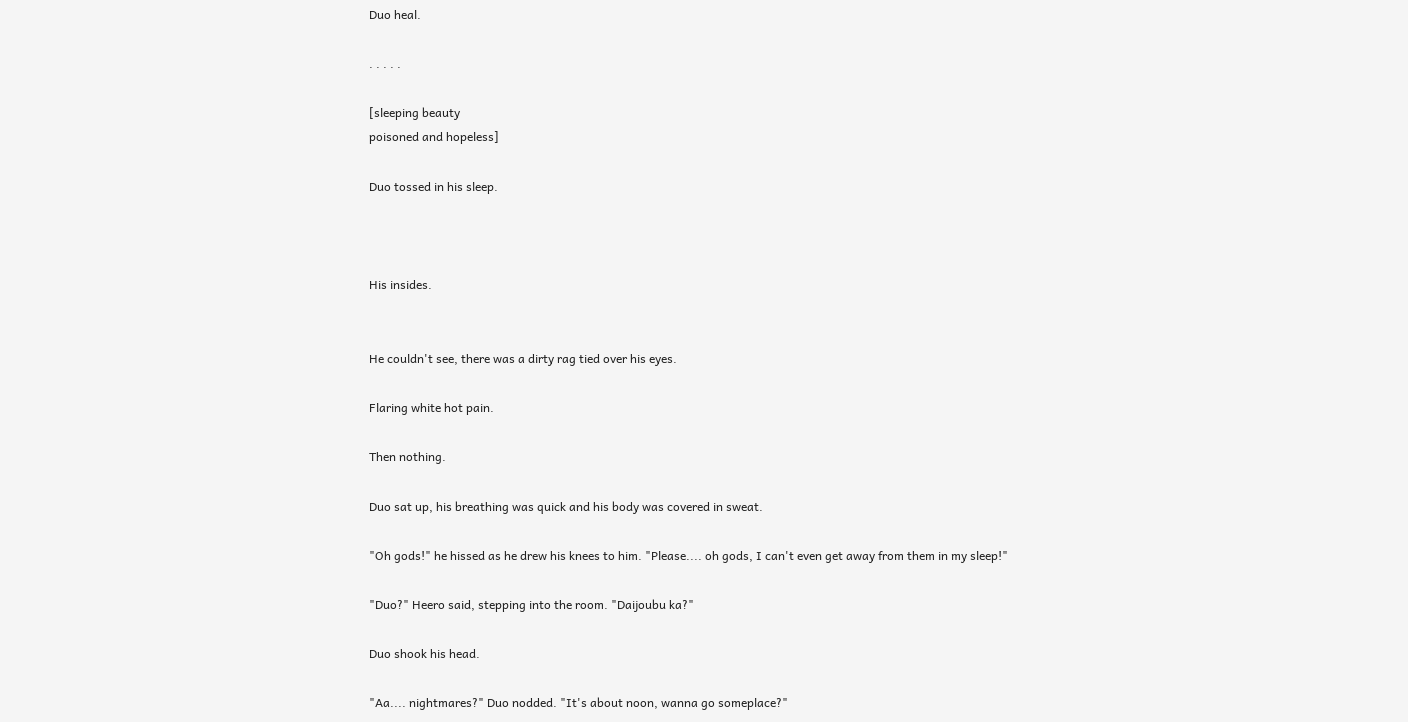Duo heal.

. . . . .

[sleeping beauty
poisoned and hopeless]

Duo tossed in his sleep.



His insides.


He couldn't see, there was a dirty rag tied over his eyes.

Flaring white hot pain.

Then nothing.

Duo sat up, his breathing was quick and his body was covered in sweat.

"Oh gods!" he hissed as he drew his knees to him. "Please.... oh gods, I can't even get away from them in my sleep!"

"Duo?" Heero said, stepping into the room. "Daijoubu ka?"

Duo shook his head.

"Aa.... nightmares?" Duo nodded. "It's about noon, wanna go someplace?"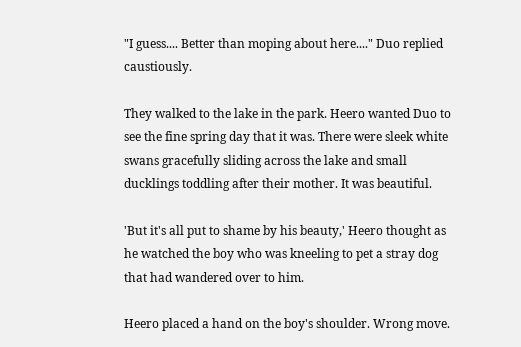"I guess.... Better than moping about here...." Duo replied caustiously.

They walked to the lake in the park. Heero wanted Duo to see the fine spring day that it was. There were sleek white swans gracefully sliding across the lake and small ducklings toddling after their mother. It was beautiful.

'But it's all put to shame by his beauty,' Heero thought as he watched the boy who was kneeling to pet a stray dog that had wandered over to him.

Heero placed a hand on the boy's shoulder. Wrong move.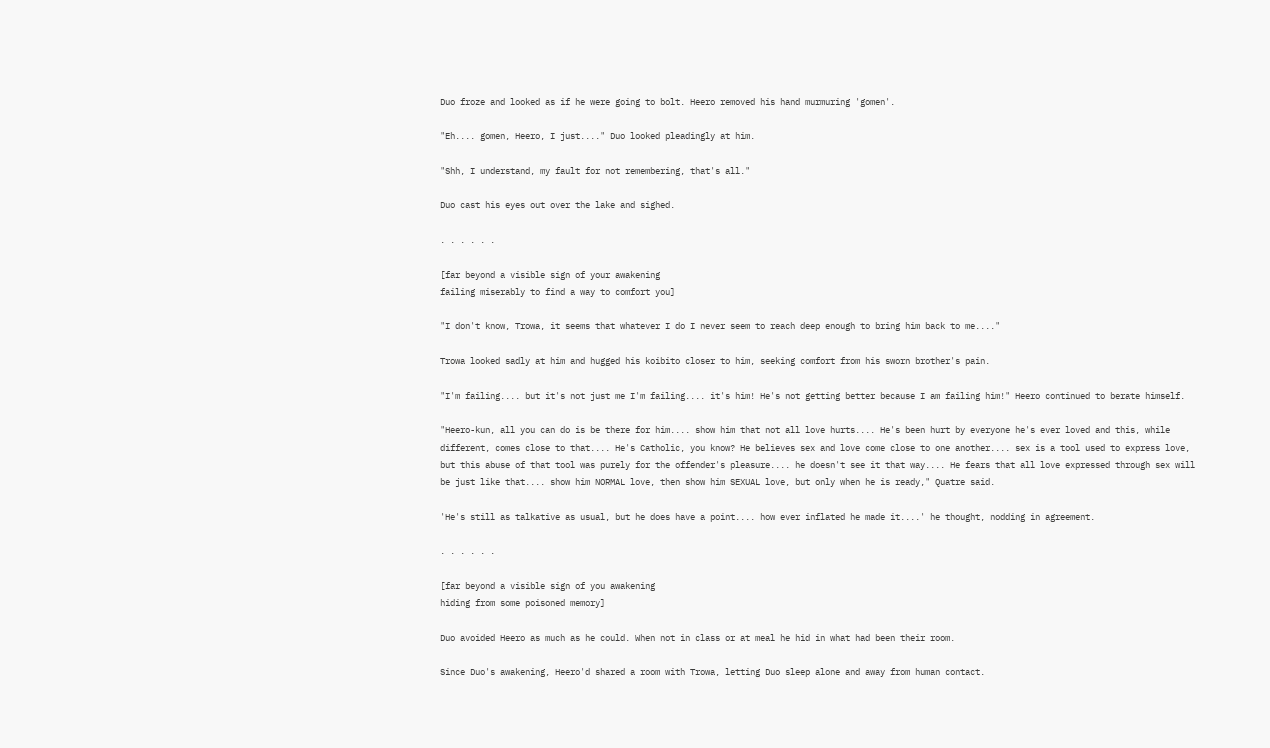Duo froze and looked as if he were going to bolt. Heero removed his hand murmuring 'gomen'.

"Eh.... gomen, Heero, I just...." Duo looked pleadingly at him.

"Shh, I understand, my fault for not remembering, that's all."

Duo cast his eyes out over the lake and sighed.

. . . . . .

[far beyond a visible sign of your awakening
failing miserably to find a way to comfort you]

"I don't know, Trowa, it seems that whatever I do I never seem to reach deep enough to bring him back to me...."

Trowa looked sadly at him and hugged his koibito closer to him, seeking comfort from his sworn brother's pain.

"I'm failing.... but it's not just me I'm failing.... it's him! He's not getting better because I am failing him!" Heero continued to berate himself.

"Heero-kun, all you can do is be there for him.... show him that not all love hurts.... He's been hurt by everyone he's ever loved and this, while different, comes close to that.... He's Catholic, you know? He believes sex and love come close to one another.... sex is a tool used to express love, but this abuse of that tool was purely for the offender's pleasure.... he doesn't see it that way.... He fears that all love expressed through sex will be just like that.... show him NORMAL love, then show him SEXUAL love, but only when he is ready," Quatre said.

'He's still as talkative as usual, but he does have a point.... how ever inflated he made it....' he thought, nodding in agreement.

. . . . . .

[far beyond a visible sign of you awakening
hiding from some poisoned memory]

Duo avoided Heero as much as he could. When not in class or at meal he hid in what had been their room.

Since Duo's awakening, Heero'd shared a room with Trowa, letting Duo sleep alone and away from human contact.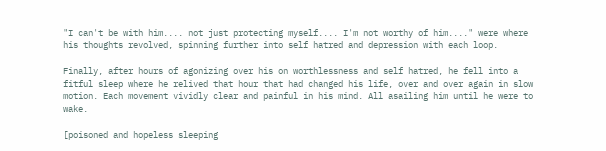"I can't be with him.... not just protecting myself.... I'm not worthy of him...." were where his thoughts revolved, spinning further into self hatred and depression with each loop.

Finally, after hours of agonizing over his on worthlessness and self hatred, he fell into a fitful sleep where he relived that hour that had changed his life, over and over again in slow motion. Each movement vividly clear and painful in his mind. All asailing him until he were to wake.

[poisoned and hopeless sleeping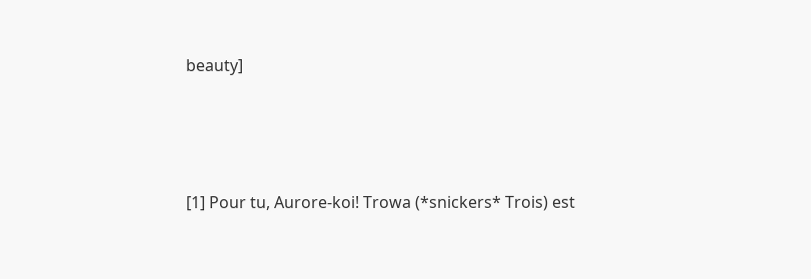beauty]




[1] Pour tu, Aurore-koi! Trowa (*snickers* Trois) est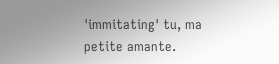'immitating' tu, ma petite amante.